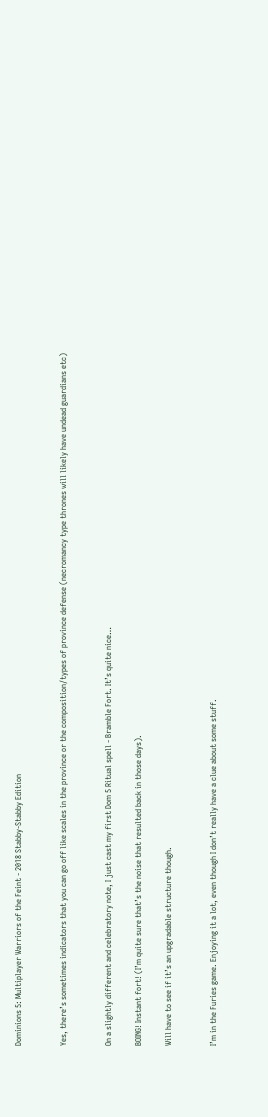Dominions 5: Multiplayer Warriors of the Feint - 2018 Stabby-Stabby Edition


Yes, there’s sometimes indicators that you can go off like scales in the province or the composition/types of province defense (necromancy type thrones will likely have undead guardians etc)


On a slightly different and celebratory note, I just cast my first Dom 5 Ritual spell - Bramble Fort. It’s quite nice…

BOING! Instant fort! (I’m quite sure that’s the noise that resulted back in those days).

Will have to see if it’s an upgradable structure though.


I’m in the Furies game. Enjoying it a lot, even though I don’t really have a clue about some stuff.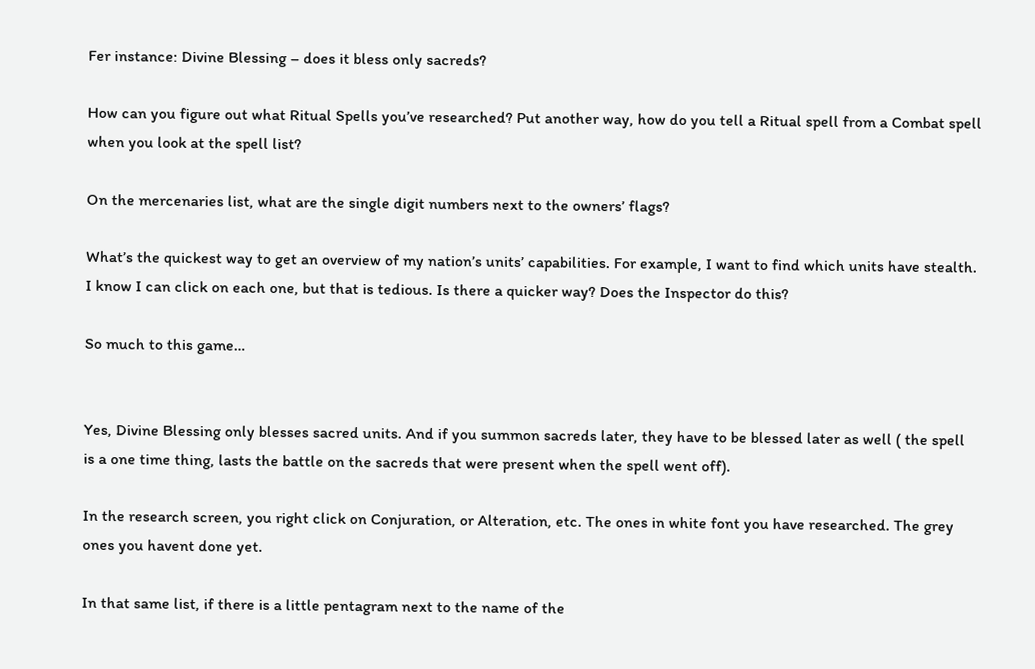Fer instance: Divine Blessing – does it bless only sacreds?

How can you figure out what Ritual Spells you’ve researched? Put another way, how do you tell a Ritual spell from a Combat spell when you look at the spell list?

On the mercenaries list, what are the single digit numbers next to the owners’ flags?

What’s the quickest way to get an overview of my nation’s units’ capabilities. For example, I want to find which units have stealth. I know I can click on each one, but that is tedious. Is there a quicker way? Does the Inspector do this?

So much to this game…


Yes, Divine Blessing only blesses sacred units. And if you summon sacreds later, they have to be blessed later as well ( the spell is a one time thing, lasts the battle on the sacreds that were present when the spell went off).

In the research screen, you right click on Conjuration, or Alteration, etc. The ones in white font you have researched. The grey ones you havent done yet.

In that same list, if there is a little pentagram next to the name of the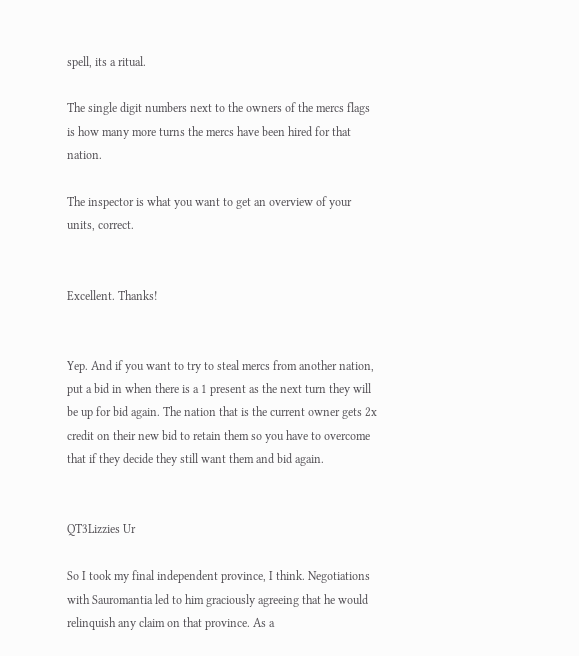spell, its a ritual.

The single digit numbers next to the owners of the mercs flags is how many more turns the mercs have been hired for that nation.

The inspector is what you want to get an overview of your units, correct.


Excellent. Thanks!


Yep. And if you want to try to steal mercs from another nation, put a bid in when there is a 1 present as the next turn they will be up for bid again. The nation that is the current owner gets 2x credit on their new bid to retain them so you have to overcome that if they decide they still want them and bid again.


QT3Lizzies Ur

So I took my final independent province, I think. Negotiations with Sauromantia led to him graciously agreeing that he would relinquish any claim on that province. As a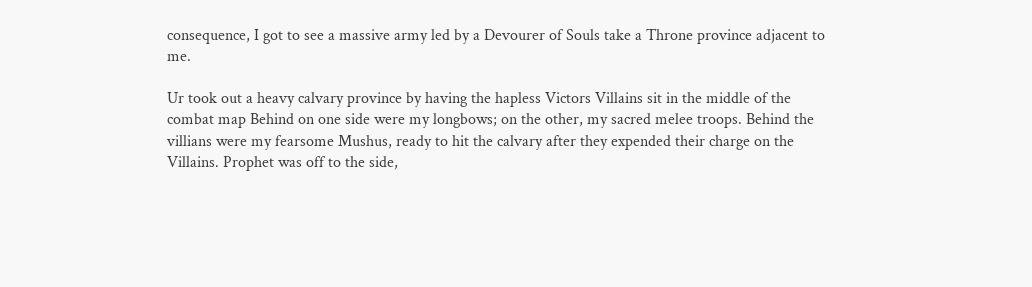consequence, I got to see a massive army led by a Devourer of Souls take a Throne province adjacent to me.

Ur took out a heavy calvary province by having the hapless Victors Villains sit in the middle of the combat map Behind on one side were my longbows; on the other, my sacred melee troops. Behind the villians were my fearsome Mushus, ready to hit the calvary after they expended their charge on the Villains. Prophet was off to the side,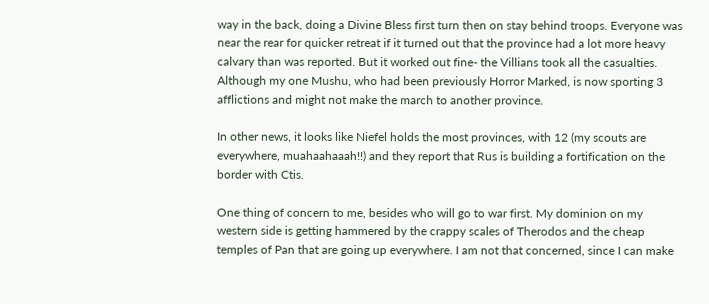way in the back, doing a Divine Bless first turn then on stay behind troops. Everyone was near the rear for quicker retreat if it turned out that the province had a lot more heavy calvary than was reported. But it worked out fine- the Villians took all the casualties. Although my one Mushu, who had been previously Horror Marked, is now sporting 3 afflictions and might not make the march to another province.

In other news, it looks like Niefel holds the most provinces, with 12 (my scouts are everywhere, muahaahaaah!!) and they report that Rus is building a fortification on the border with Ctis.

One thing of concern to me, besides who will go to war first. My dominion on my western side is getting hammered by the crappy scales of Therodos and the cheap temples of Pan that are going up everywhere. I am not that concerned, since I can make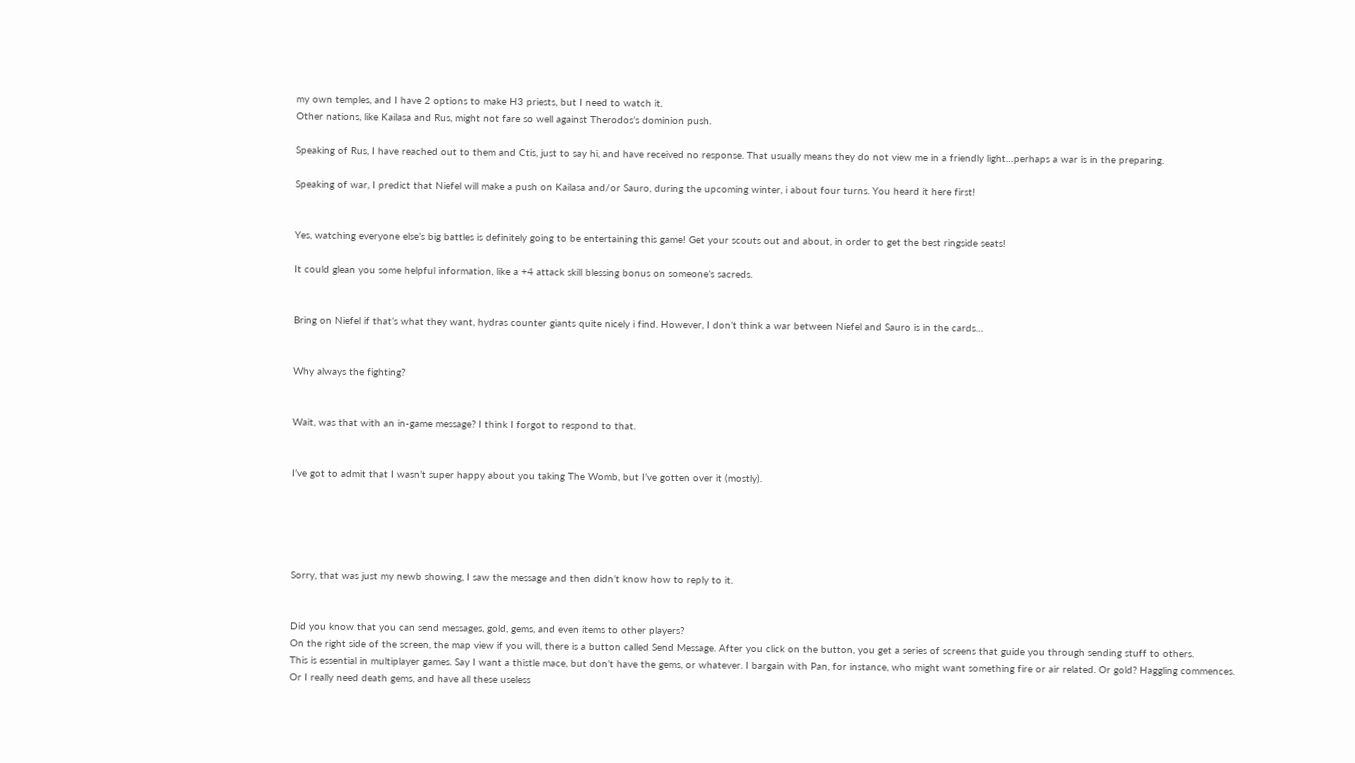my own temples, and I have 2 options to make H3 priests, but I need to watch it.
Other nations, like Kailasa and Rus, might not fare so well against Therodos’s dominion push.

Speaking of Rus, I have reached out to them and Ctis, just to say hi, and have received no response. That usually means they do not view me in a friendly light…perhaps a war is in the preparing.

Speaking of war, I predict that Niefel will make a push on Kailasa and/or Sauro, during the upcoming winter, i about four turns. You heard it here first!


Yes, watching everyone else’s big battles is definitely going to be entertaining this game! Get your scouts out and about, in order to get the best ringside seats!

It could glean you some helpful information, like a +4 attack skill blessing bonus on someone’s sacreds.


Bring on Niefel if that’s what they want, hydras counter giants quite nicely i find. However, I don’t think a war between Niefel and Sauro is in the cards…


Why always the fighting?


Wait, was that with an in-game message? I think I forgot to respond to that.


I’ve got to admit that I wasn’t super happy about you taking The Womb, but I’ve gotten over it (mostly).





Sorry, that was just my newb showing, I saw the message and then didn’t know how to reply to it.


Did you know that you can send messages, gold, gems, and even items to other players?
On the right side of the screen, the map view if you will, there is a button called Send Message. After you click on the button, you get a series of screens that guide you through sending stuff to others.
This is essential in multiplayer games. Say I want a thistle mace, but don’t have the gems, or whatever. I bargain with Pan, for instance, who might want something fire or air related. Or gold? Haggling commences.
Or I really need death gems, and have all these useless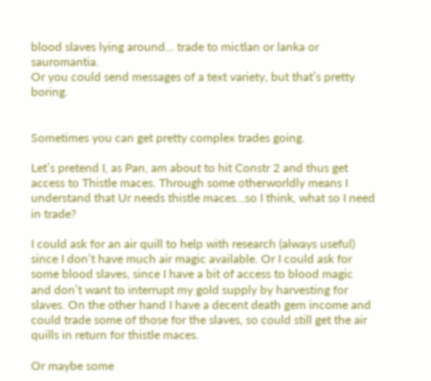blood slaves lying around… trade to mictlan or lanka or sauromantia.
Or you could send messages of a text variety, but that’s pretty boring.


Sometimes you can get pretty complex trades going.

Let’s pretend I, as Pan, am about to hit Constr 2 and thus get access to Thistle maces. Through some otherworldly means I understand that Ur needs thistle maces…so I think, what so I need in trade?

I could ask for an air quill to help with research (always useful) since I don’t have much air magic available. Or I could ask for some blood slaves, since I have a bit of access to blood magic and don’t want to interrupt my gold supply by harvesting for slaves. On the other hand I have a decent death gem income and could trade some of those for the slaves, so could still get the air quills in return for thistle maces.

Or maybe some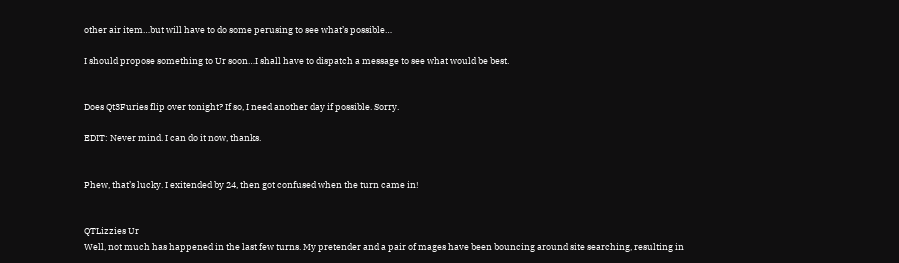other air item…but will have to do some perusing to see what’s possible…

I should propose something to Ur soon…I shall have to dispatch a message to see what would be best.


Does Qt3Furies flip over tonight? If so, I need another day if possible. Sorry.

EDIT: Never mind. I can do it now, thanks.


Phew, that’s lucky. I exitended by 24, then got confused when the turn came in!


QTLizzies Ur
Well, not much has happened in the last few turns. My pretender and a pair of mages have been bouncing around site searching, resulting in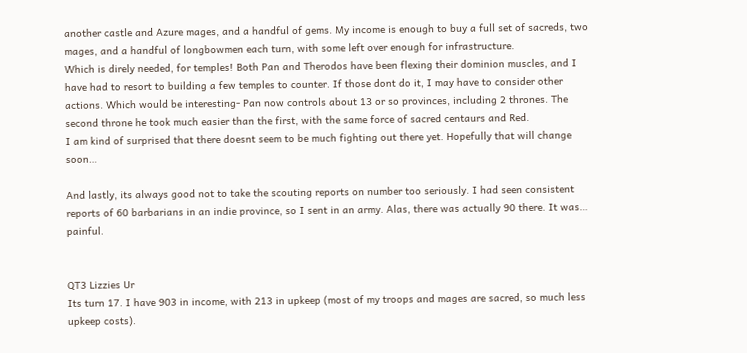another castle and Azure mages, and a handful of gems. My income is enough to buy a full set of sacreds, two mages, and a handful of longbowmen each turn, with some left over enough for infrastructure.
Which is direly needed, for temples! Both Pan and Therodos have been flexing their dominion muscles, and I have had to resort to building a few temples to counter. If those dont do it, I may have to consider other actions. Which would be interesting- Pan now controls about 13 or so provinces, including 2 thrones. The second throne he took much easier than the first, with the same force of sacred centaurs and Red.
I am kind of surprised that there doesnt seem to be much fighting out there yet. Hopefully that will change soon…

And lastly, its always good not to take the scouting reports on number too seriously. I had seen consistent reports of 60 barbarians in an indie province, so I sent in an army. Alas, there was actually 90 there. It was… painful.


QT3 Lizzies Ur
Its turn 17. I have 903 in income, with 213 in upkeep (most of my troops and mages are sacred, so much less upkeep costs).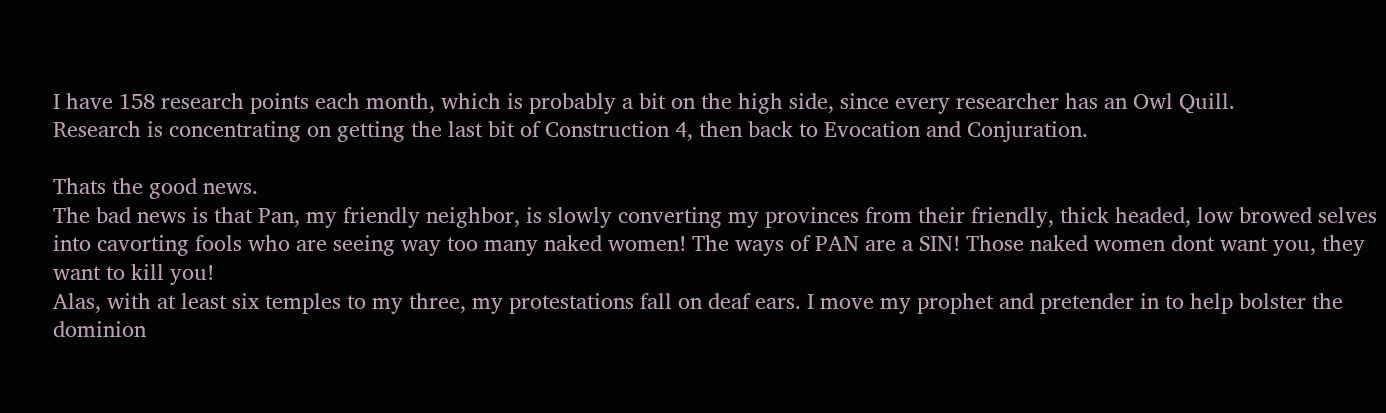I have 158 research points each month, which is probably a bit on the high side, since every researcher has an Owl Quill.
Research is concentrating on getting the last bit of Construction 4, then back to Evocation and Conjuration.

Thats the good news.
The bad news is that Pan, my friendly neighbor, is slowly converting my provinces from their friendly, thick headed, low browed selves into cavorting fools who are seeing way too many naked women! The ways of PAN are a SIN! Those naked women dont want you, they want to kill you!
Alas, with at least six temples to my three, my protestations fall on deaf ears. I move my prophet and pretender in to help bolster the dominion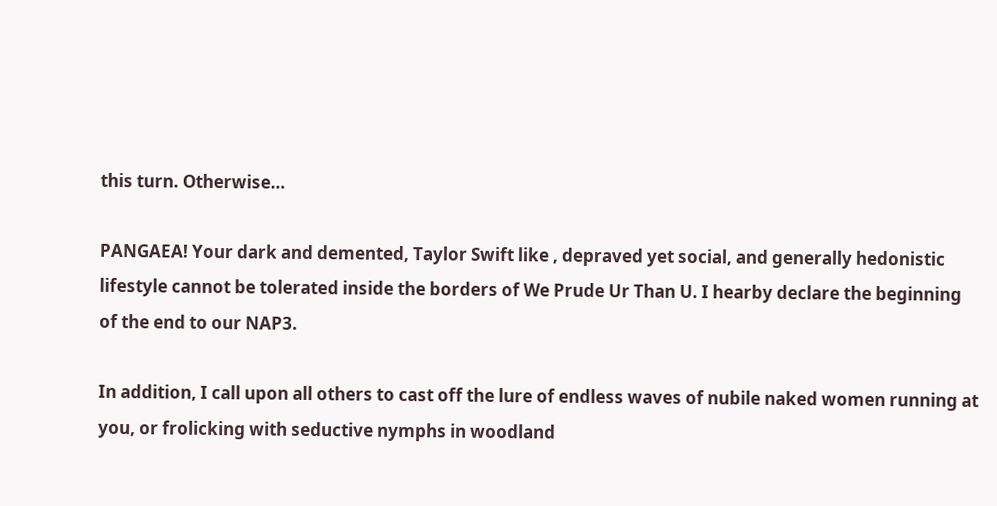this turn. Otherwise…

PANGAEA! Your dark and demented, Taylor Swift like , depraved yet social, and generally hedonistic lifestyle cannot be tolerated inside the borders of We Prude Ur Than U. I hearby declare the beginning of the end to our NAP3.

In addition, I call upon all others to cast off the lure of endless waves of nubile naked women running at you, or frolicking with seductive nymphs in woodland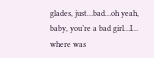glades, just…bad…oh yeah, baby, you’re a bad girl…I… where was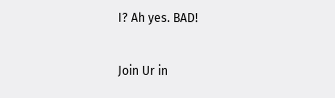I? Ah yes. BAD!

Join Ur in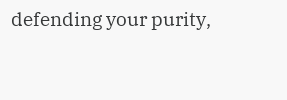defending your purity,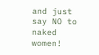and just say NO to naked women!